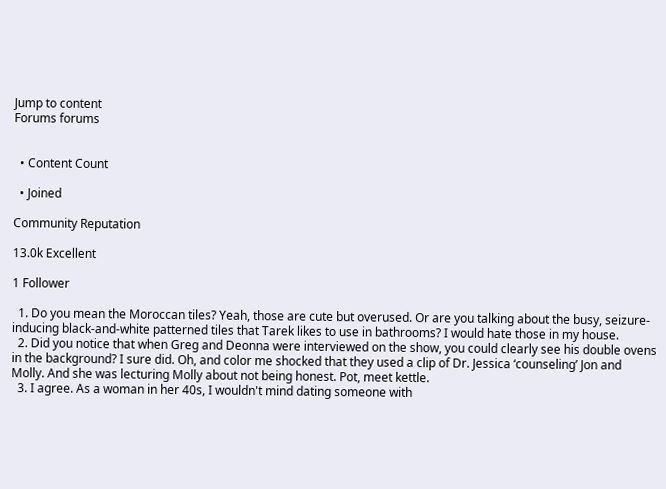Jump to content
Forums forums


  • Content Count

  • Joined

Community Reputation

13.0k Excellent

1 Follower

  1. Do you mean the Moroccan tiles? Yeah, those are cute but overused. Or are you talking about the busy, seizure-inducing black-and-white patterned tiles that Tarek likes to use in bathrooms? I would hate those in my house.
  2. Did you notice that when Greg and Deonna were interviewed on the show, you could clearly see his double ovens in the background? I sure did. Oh, and color me shocked that they used a clip of Dr. Jessica ‘counseling’ Jon and Molly. And she was lecturing Molly about not being honest. Pot, meet kettle.
  3. I agree. As a woman in her 40s, I wouldn't mind dating someone with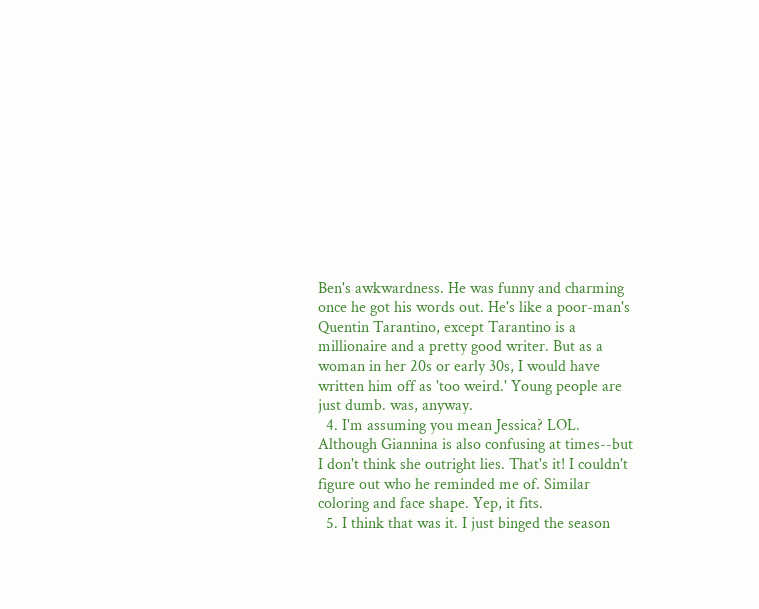Ben's awkwardness. He was funny and charming once he got his words out. He's like a poor-man's Quentin Tarantino, except Tarantino is a millionaire and a pretty good writer. But as a woman in her 20s or early 30s, I would have written him off as 'too weird.' Young people are just dumb. was, anyway.
  4. I'm assuming you mean Jessica? LOL. Although Giannina is also confusing at times--but I don't think she outright lies. That's it! I couldn't figure out who he reminded me of. Similar coloring and face shape. Yep, it fits.
  5. I think that was it. I just binged the season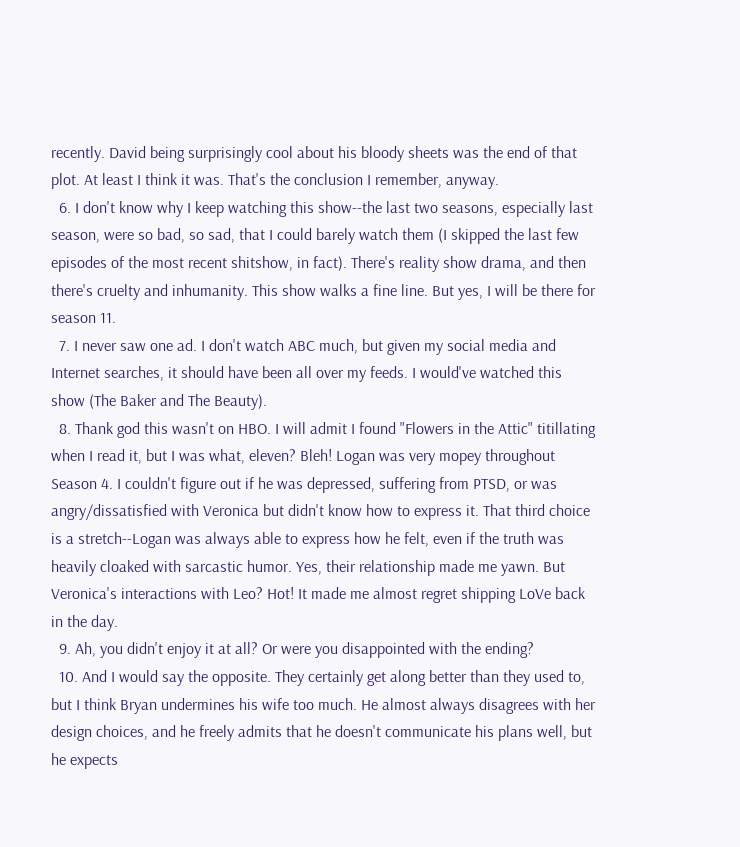recently. David being surprisingly cool about his bloody sheets was the end of that plot. At least I think it was. That's the conclusion I remember, anyway.
  6. I don't know why I keep watching this show--the last two seasons, especially last season, were so bad, so sad, that I could barely watch them (I skipped the last few episodes of the most recent shitshow, in fact). There's reality show drama, and then there's cruelty and inhumanity. This show walks a fine line. But yes, I will be there for season 11.
  7. I never saw one ad. I don't watch ABC much, but given my social media and Internet searches, it should have been all over my feeds. I would've watched this show (The Baker and The Beauty).
  8. Thank god this wasn't on HBO. I will admit I found "Flowers in the Attic" titillating when I read it, but I was what, eleven? Bleh! Logan was very mopey throughout Season 4. I couldn't figure out if he was depressed, suffering from PTSD, or was angry/dissatisfied with Veronica but didn't know how to express it. That third choice is a stretch--Logan was always able to express how he felt, even if the truth was heavily cloaked with sarcastic humor. Yes, their relationship made me yawn. But Veronica's interactions with Leo? Hot! It made me almost regret shipping LoVe back in the day.
  9. Ah, you didn't enjoy it at all? Or were you disappointed with the ending?
  10. And I would say the opposite. They certainly get along better than they used to, but I think Bryan undermines his wife too much. He almost always disagrees with her design choices, and he freely admits that he doesn't communicate his plans well, but he expects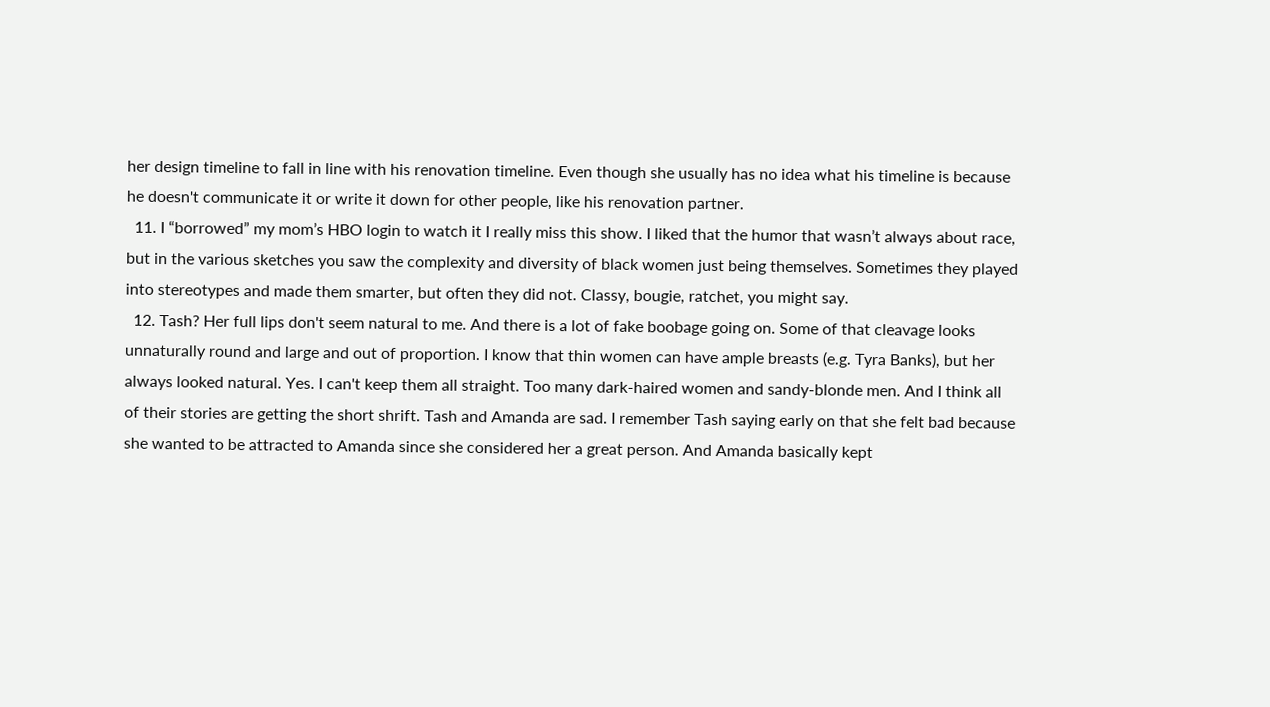her design timeline to fall in line with his renovation timeline. Even though she usually has no idea what his timeline is because he doesn't communicate it or write it down for other people, like his renovation partner.
  11. I “borrowed” my mom’s HBO login to watch it I really miss this show. I liked that the humor that wasn’t always about race, but in the various sketches you saw the complexity and diversity of black women just being themselves. Sometimes they played into stereotypes and made them smarter, but often they did not. Classy, bougie, ratchet, you might say.
  12. Tash? Her full lips don't seem natural to me. And there is a lot of fake boobage going on. Some of that cleavage looks unnaturally round and large and out of proportion. I know that thin women can have ample breasts (e.g. Tyra Banks), but her always looked natural. Yes. I can't keep them all straight. Too many dark-haired women and sandy-blonde men. And I think all of their stories are getting the short shrift. Tash and Amanda are sad. I remember Tash saying early on that she felt bad because she wanted to be attracted to Amanda since she considered her a great person. And Amanda basically kept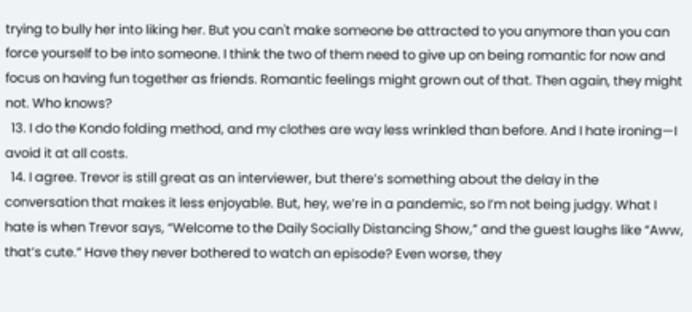trying to bully her into liking her. But you can't make someone be attracted to you anymore than you can force yourself to be into someone. I think the two of them need to give up on being romantic for now and focus on having fun together as friends. Romantic feelings might grown out of that. Then again, they might not. Who knows?
  13. I do the Kondo folding method, and my clothes are way less wrinkled than before. And I hate ironing—I avoid it at all costs.
  14. I agree. Trevor is still great as an interviewer, but there’s something about the delay in the conversation that makes it less enjoyable. But, hey, we’re in a pandemic, so I’m not being judgy. What I hate is when Trevor says, “Welcome to the Daily Socially Distancing Show,” and the guest laughs like “Aww, that’s cute.” Have they never bothered to watch an episode? Even worse, they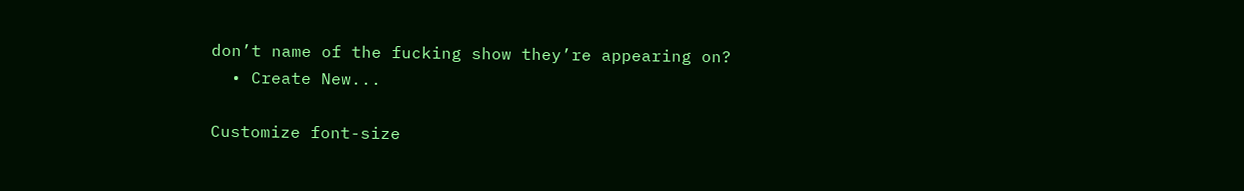don’t name of the fucking show they’re appearing on?
  • Create New...

Customize font-size